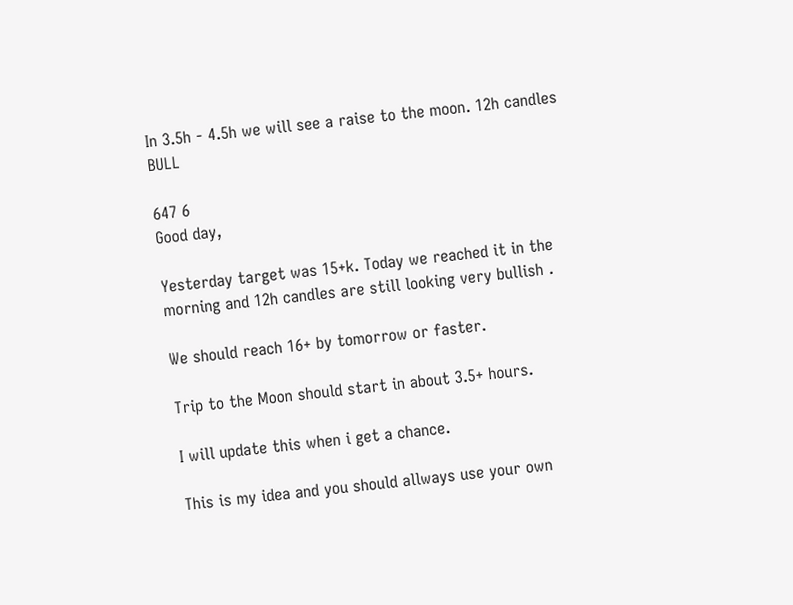In 3.5h - 4.5h we will see a raise to the moon. 12h candles BULL

647 6
Good day,

Yesterday target was 15+k. Today we reached it in the morning and 12h candles are still looking very bullish .

We should reach 16+ by tomorrow or faster.

Trip to the Moon should start in about 3.5+ hours.

I will update this when i get a chance.

This is my idea and you should allways use your own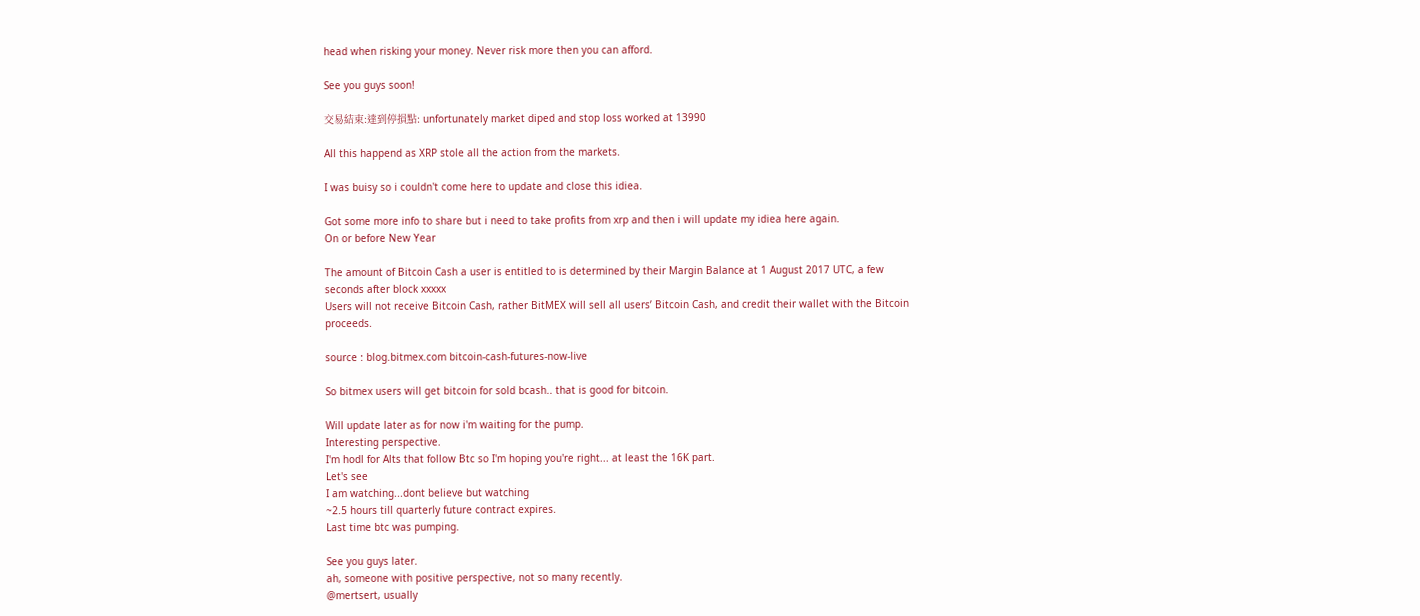head when risking your money. Never risk more then you can afford.

See you guys soon!

交易結束:達到停損點: unfortunately market diped and stop loss worked at 13990

All this happend as XRP stole all the action from the markets.

I was buisy so i couldn't come here to update and close this idiea.

Got some more info to share but i need to take profits from xrp and then i will update my idiea here again.
On or before New Year

The amount of Bitcoin Cash a user is entitled to is determined by their Margin Balance at 1 August 2017 UTC, a few seconds after block xxxxx
Users will not receive Bitcoin Cash, rather BitMEX will sell all users’ Bitcoin Cash, and credit their wallet with the Bitcoin proceeds.

source : blog.bitmex.com bitcoin-cash-futures-now-live

So bitmex users will get bitcoin for sold bcash.. that is good for bitcoin.

Will update later as for now i'm waiting for the pump.
Interesting perspective.
I'm hodl for Alts that follow Btc so I'm hoping you're right... at least the 16K part.
Let's see
I am watching...dont believe but watching
~2.5 hours till quarterly future contract expires.
Last time btc was pumping.

See you guys later.
ah, someone with positive perspective, not so many recently.
@mertsert, usually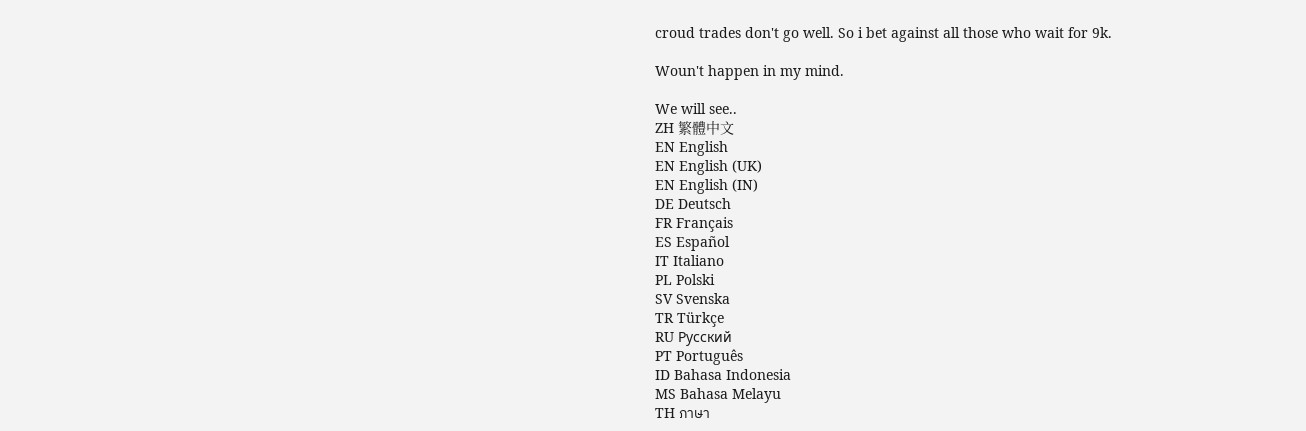croud trades don't go well. So i bet against all those who wait for 9k.

Woun't happen in my mind.

We will see..
ZH 繁體中文
EN English
EN English (UK)
EN English (IN)
DE Deutsch
FR Français
ES Español
IT Italiano
PL Polski
SV Svenska
TR Türkçe
RU Русский
PT Português
ID Bahasa Indonesia
MS Bahasa Melayu
TH ภาษา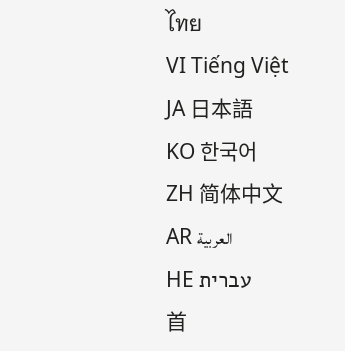ไทย
VI Tiếng Việt
JA 日本語
KO 한국어
ZH 简体中文
AR العربية
HE עברית
首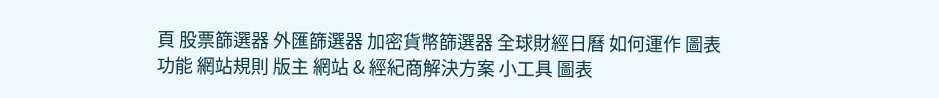頁 股票篩選器 外匯篩選器 加密貨幣篩選器 全球財經日曆 如何運作 圖表功能 網站規則 版主 網站 & 經紀商解決方案 小工具 圖表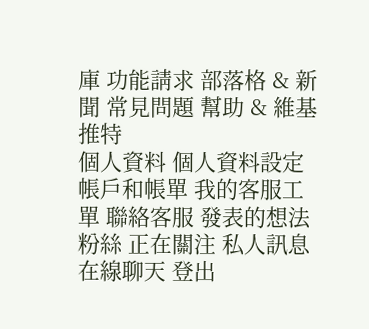庫 功能請求 部落格 & 新聞 常見問題 幫助 & 維基 推特
個人資料 個人資料設定 帳戶和帳單 我的客服工單 聯絡客服 發表的想法 粉絲 正在關注 私人訊息 在線聊天 登出